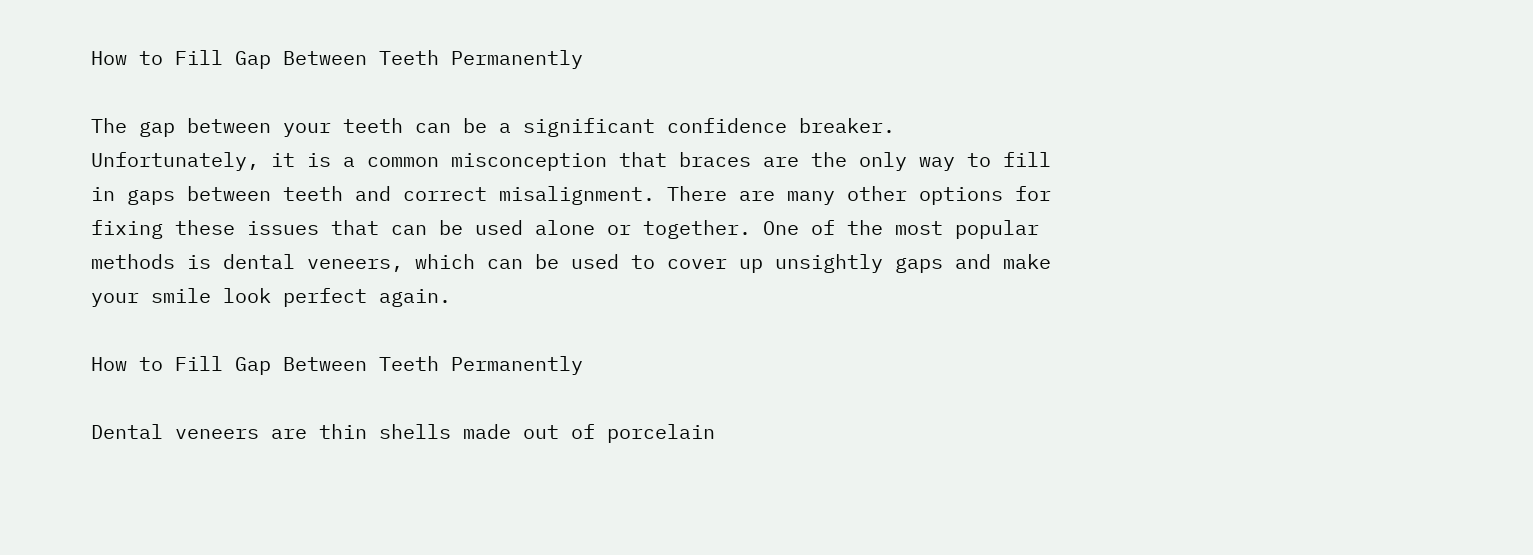How to Fill Gap Between Teeth Permanently

The gap between your teeth can be a significant confidence breaker. Unfortunately, it is a common misconception that braces are the only way to fill in gaps between teeth and correct misalignment. There are many other options for fixing these issues that can be used alone or together. One of the most popular methods is dental veneers, which can be used to cover up unsightly gaps and make your smile look perfect again.

How to Fill Gap Between Teeth Permanently

Dental veneers are thin shells made out of porcelain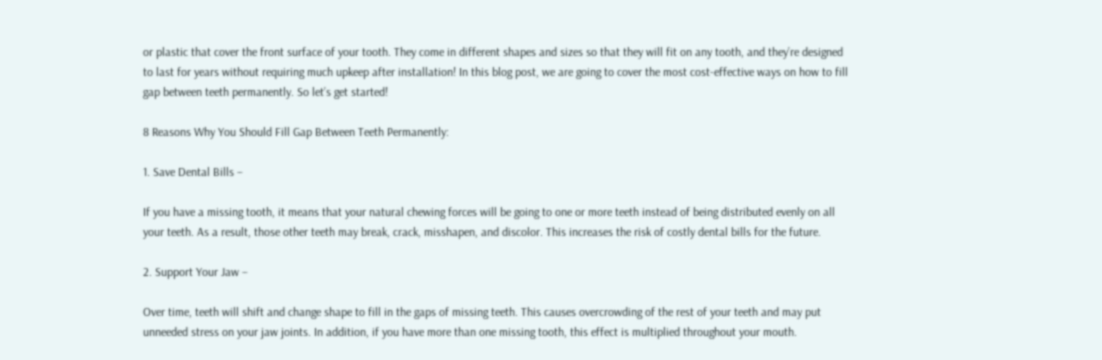or plastic that cover the front surface of your tooth. They come in different shapes and sizes so that they will fit on any tooth, and they’re designed to last for years without requiring much upkeep after installation! In this blog post, we are going to cover the most cost-effective ways on how to fill gap between teeth permanently. So let’s get started!

8 Reasons Why You Should Fill Gap Between Teeth Permanently:

1. Save Dental Bills –

If you have a missing tooth, it means that your natural chewing forces will be going to one or more teeth instead of being distributed evenly on all your teeth. As a result, those other teeth may break, crack, misshapen, and discolor. This increases the risk of costly dental bills for the future.

2. Support Your Jaw –

Over time, teeth will shift and change shape to fill in the gaps of missing teeth. This causes overcrowding of the rest of your teeth and may put unneeded stress on your jaw joints. In addition, if you have more than one missing tooth, this effect is multiplied throughout your mouth.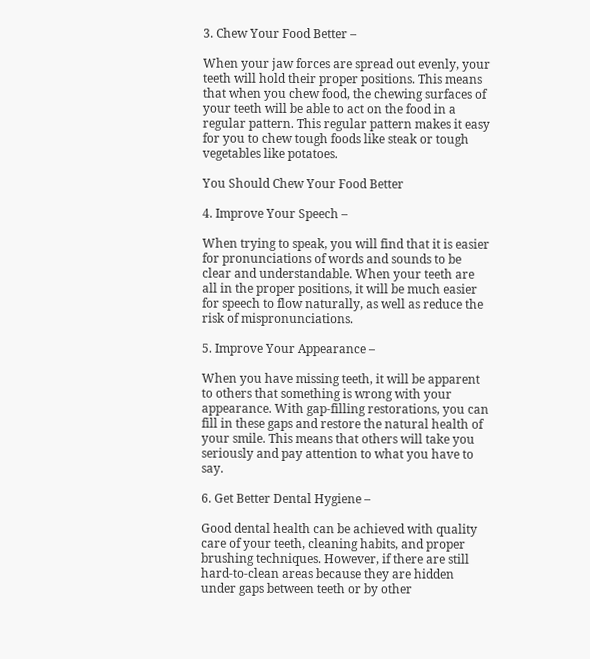3. Chew Your Food Better –

When your jaw forces are spread out evenly, your teeth will hold their proper positions. This means that when you chew food, the chewing surfaces of your teeth will be able to act on the food in a regular pattern. This regular pattern makes it easy for you to chew tough foods like steak or tough vegetables like potatoes.

You Should Chew Your Food Better

4. Improve Your Speech –

When trying to speak, you will find that it is easier for pronunciations of words and sounds to be clear and understandable. When your teeth are all in the proper positions, it will be much easier for speech to flow naturally, as well as reduce the risk of mispronunciations.

5. Improve Your Appearance –

When you have missing teeth, it will be apparent to others that something is wrong with your appearance. With gap-filling restorations, you can fill in these gaps and restore the natural health of your smile. This means that others will take you seriously and pay attention to what you have to say.

6. Get Better Dental Hygiene –

Good dental health can be achieved with quality care of your teeth, cleaning habits, and proper brushing techniques. However, if there are still hard-to-clean areas because they are hidden under gaps between teeth or by other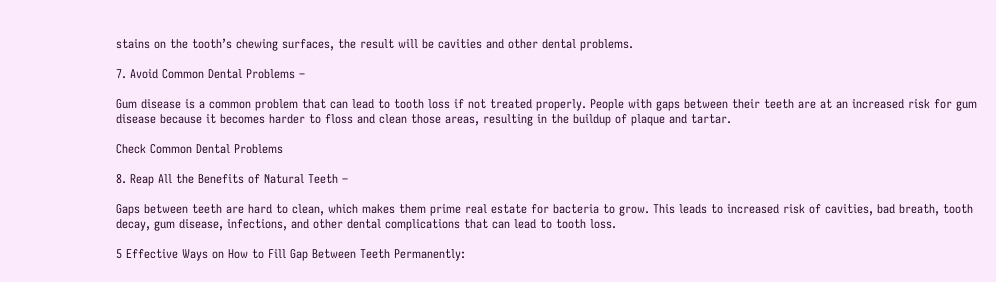stains on the tooth’s chewing surfaces, the result will be cavities and other dental problems.

7. Avoid Common Dental Problems –

Gum disease is a common problem that can lead to tooth loss if not treated properly. People with gaps between their teeth are at an increased risk for gum disease because it becomes harder to floss and clean those areas, resulting in the buildup of plaque and tartar.

Check Common Dental Problems

8. Reap All the Benefits of Natural Teeth –

Gaps between teeth are hard to clean, which makes them prime real estate for bacteria to grow. This leads to increased risk of cavities, bad breath, tooth decay, gum disease, infections, and other dental complications that can lead to tooth loss.

5 Effective Ways on How to Fill Gap Between Teeth Permanently: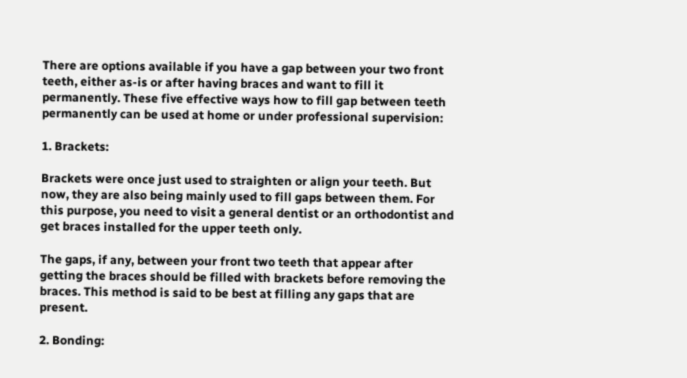There are options available if you have a gap between your two front teeth, either as-is or after having braces and want to fill it permanently. These five effective ways how to fill gap between teeth permanently can be used at home or under professional supervision:

1. Brackets:

Brackets were once just used to straighten or align your teeth. But now, they are also being mainly used to fill gaps between them. For this purpose, you need to visit a general dentist or an orthodontist and get braces installed for the upper teeth only.

The gaps, if any, between your front two teeth that appear after getting the braces should be filled with brackets before removing the braces. This method is said to be best at filling any gaps that are present.

2. Bonding: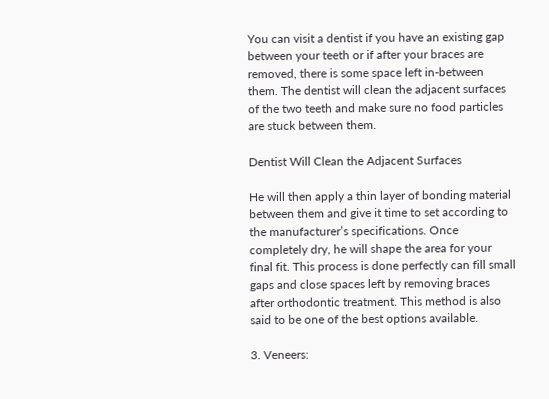You can visit a dentist if you have an existing gap between your teeth or if after your braces are removed, there is some space left in-between them. The dentist will clean the adjacent surfaces of the two teeth and make sure no food particles are stuck between them.

Dentist Will Clean the Adjacent Surfaces

He will then apply a thin layer of bonding material between them and give it time to set according to the manufacturer’s specifications. Once completely dry, he will shape the area for your final fit. This process is done perfectly can fill small gaps and close spaces left by removing braces after orthodontic treatment. This method is also said to be one of the best options available.

3. Veneers: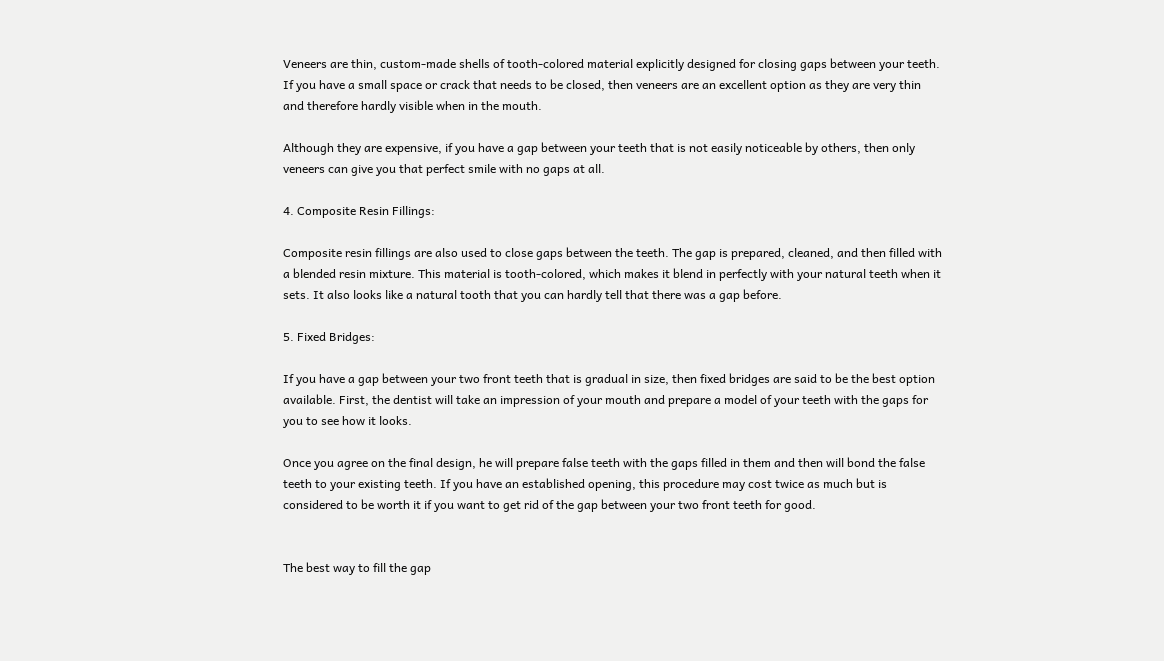Veneers are thin, custom-made shells of tooth-colored material explicitly designed for closing gaps between your teeth. If you have a small space or crack that needs to be closed, then veneers are an excellent option as they are very thin and therefore hardly visible when in the mouth.

Although they are expensive, if you have a gap between your teeth that is not easily noticeable by others, then only veneers can give you that perfect smile with no gaps at all.

4. Composite Resin Fillings:

Composite resin fillings are also used to close gaps between the teeth. The gap is prepared, cleaned, and then filled with a blended resin mixture. This material is tooth-colored, which makes it blend in perfectly with your natural teeth when it sets. It also looks like a natural tooth that you can hardly tell that there was a gap before.

5. Fixed Bridges:

If you have a gap between your two front teeth that is gradual in size, then fixed bridges are said to be the best option available. First, the dentist will take an impression of your mouth and prepare a model of your teeth with the gaps for you to see how it looks.

Once you agree on the final design, he will prepare false teeth with the gaps filled in them and then will bond the false teeth to your existing teeth. If you have an established opening, this procedure may cost twice as much but is considered to be worth it if you want to get rid of the gap between your two front teeth for good.


The best way to fill the gap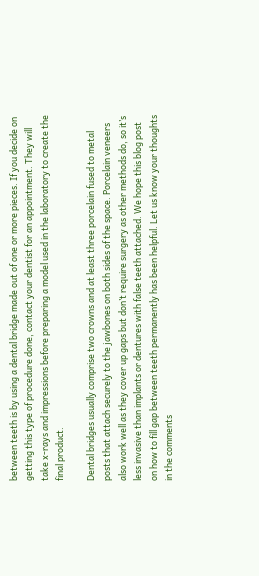between teeth is by using a dental bridge made out of one or more pieces. If you decide on getting this type of procedure done, contact your dentist for an appointment. They will take x-rays and impressions before preparing a model used in the laboratory to create the final product.

Dental bridges usually comprise two crowns and at least three porcelain fused to metal posts that attach securely to the jawbones on both sides of the space. Porcelain veneers also work well as they cover up gaps but don’t require surgery as other methods do, so it’s less invasive than implants or dentures with false teeth attached. We hope this blog post on how to fill gap between teeth permanently has been helpful. Let us know your thoughts in the comments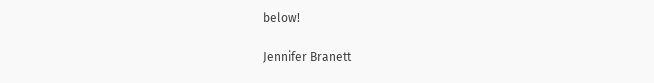below!

Jennifer Branett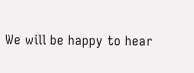We will be happy to hear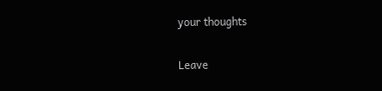your thoughts

Leave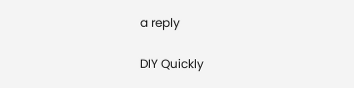a reply

DIY Quickly